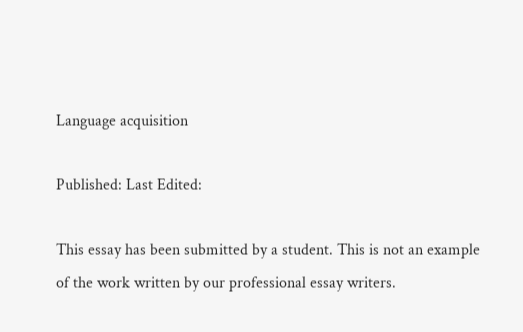Language acquisition

Published: Last Edited:

This essay has been submitted by a student. This is not an example of the work written by our professional essay writers.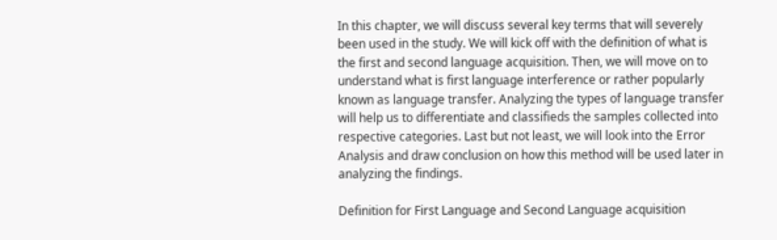In this chapter, we will discuss several key terms that will severely been used in the study. We will kick off with the definition of what is the first and second language acquisition. Then, we will move on to understand what is first language interference or rather popularly known as language transfer. Analyzing the types of language transfer will help us to differentiate and classifieds the samples collected into respective categories. Last but not least, we will look into the Error Analysis and draw conclusion on how this method will be used later in analyzing the findings.

Definition for First Language and Second Language acquisition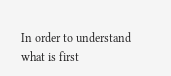In order to understand what is first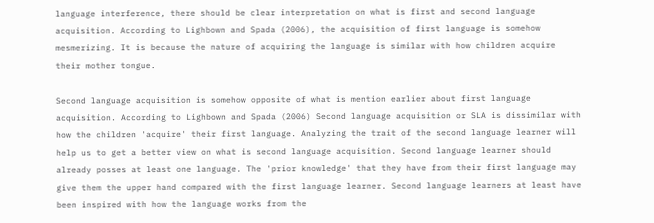language interference, there should be clear interpretation on what is first and second language acquisition. According to Lighbown and Spada (2006), the acquisition of first language is somehow mesmerizing. It is because the nature of acquiring the language is similar with how children acquire their mother tongue.

Second language acquisition is somehow opposite of what is mention earlier about first language acquisition. According to Lighbown and Spada (2006) Second language acquisition or SLA is dissimilar with how the children 'acquire' their first language. Analyzing the trait of the second language learner will help us to get a better view on what is second language acquisition. Second language learner should already posses at least one language. The 'prior knowledge' that they have from their first language may give them the upper hand compared with the first language learner. Second language learners at least have been inspired with how the language works from the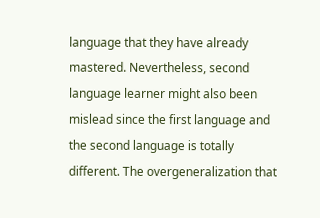language that they have already mastered. Nevertheless, second language learner might also been mislead since the first language and the second language is totally different. The overgeneralization that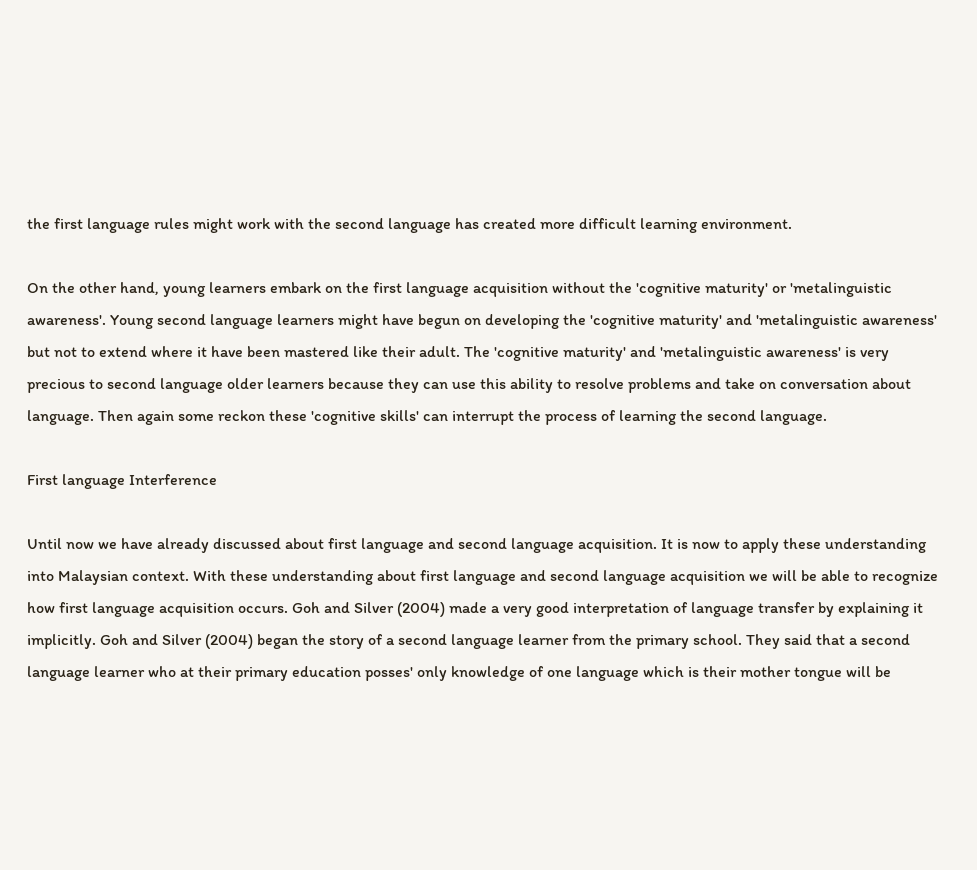the first language rules might work with the second language has created more difficult learning environment.

On the other hand, young learners embark on the first language acquisition without the 'cognitive maturity' or 'metalinguistic awareness'. Young second language learners might have begun on developing the 'cognitive maturity' and 'metalinguistic awareness' but not to extend where it have been mastered like their adult. The 'cognitive maturity' and 'metalinguistic awareness' is very precious to second language older learners because they can use this ability to resolve problems and take on conversation about language. Then again some reckon these 'cognitive skills' can interrupt the process of learning the second language.

First language Interference

Until now we have already discussed about first language and second language acquisition. It is now to apply these understanding into Malaysian context. With these understanding about first language and second language acquisition we will be able to recognize how first language acquisition occurs. Goh and Silver (2004) made a very good interpretation of language transfer by explaining it implicitly. Goh and Silver (2004) began the story of a second language learner from the primary school. They said that a second language learner who at their primary education posses' only knowledge of one language which is their mother tongue will be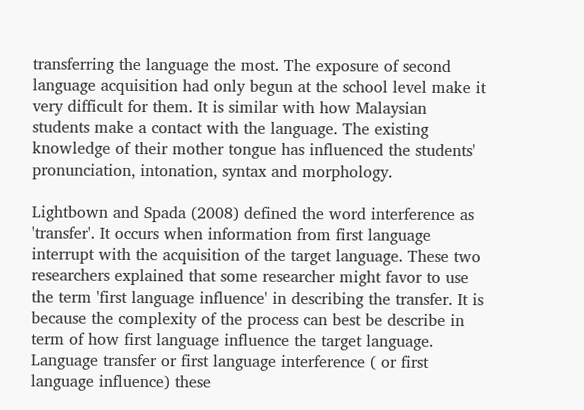transferring the language the most. The exposure of second language acquisition had only begun at the school level make it very difficult for them. It is similar with how Malaysian students make a contact with the language. The existing knowledge of their mother tongue has influenced the students' pronunciation, intonation, syntax and morphology.

Lightbown and Spada (2008) defined the word interference as 'transfer'. It occurs when information from first language interrupt with the acquisition of the target language. These two researchers explained that some researcher might favor to use the term 'first language influence' in describing the transfer. It is because the complexity of the process can best be describe in term of how first language influence the target language. Language transfer or first language interference ( or first language influence) these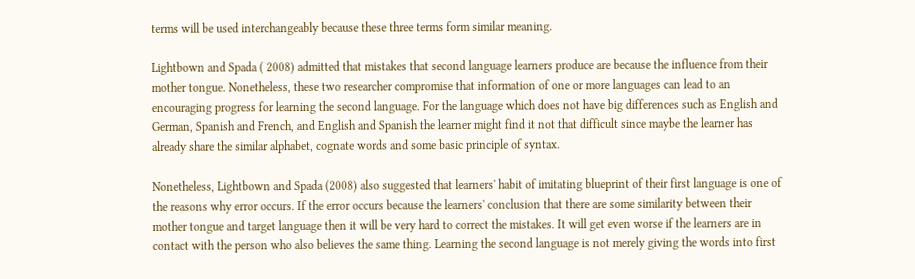terms will be used interchangeably because these three terms form similar meaning.

Lightbown and Spada ( 2008) admitted that mistakes that second language learners produce are because the influence from their mother tongue. Nonetheless, these two researcher compromise that information of one or more languages can lead to an encouraging progress for learning the second language. For the language which does not have big differences such as English and German, Spanish and French, and English and Spanish the learner might find it not that difficult since maybe the learner has already share the similar alphabet, cognate words and some basic principle of syntax.

Nonetheless, Lightbown and Spada (2008) also suggested that learners' habit of imitating blueprint of their first language is one of the reasons why error occurs. If the error occurs because the learners' conclusion that there are some similarity between their mother tongue and target language then it will be very hard to correct the mistakes. It will get even worse if the learners are in contact with the person who also believes the same thing. Learning the second language is not merely giving the words into first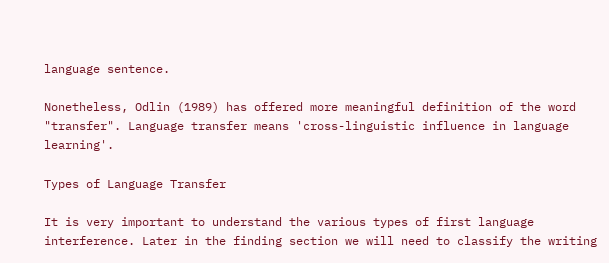language sentence.

Nonetheless, Odlin (1989) has offered more meaningful definition of the word "transfer". Language transfer means 'cross-linguistic influence in language learning'.

Types of Language Transfer

It is very important to understand the various types of first language interference. Later in the finding section we will need to classify the writing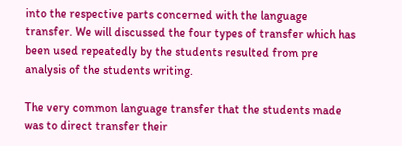into the respective parts concerned with the language transfer. We will discussed the four types of transfer which has been used repeatedly by the students resulted from pre analysis of the students writing.

The very common language transfer that the students made was to direct transfer their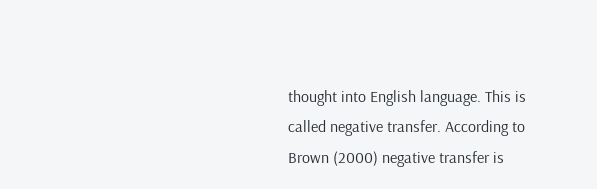thought into English language. This is called negative transfer. According to Brown (2000) negative transfer is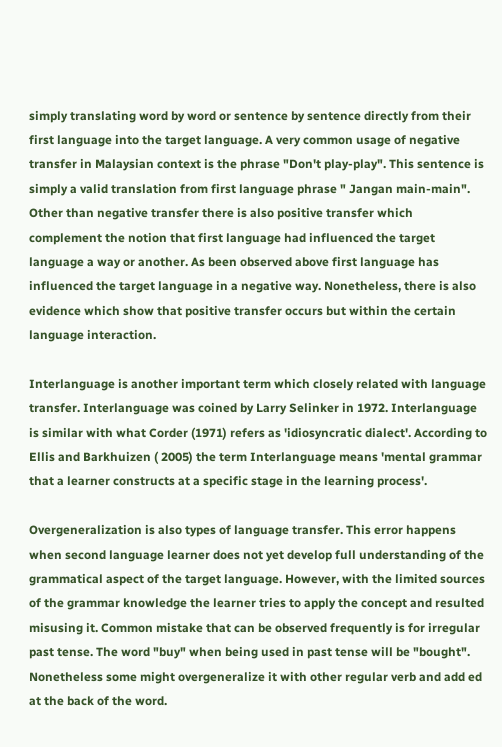simply translating word by word or sentence by sentence directly from their first language into the target language. A very common usage of negative transfer in Malaysian context is the phrase "Don't play-play". This sentence is simply a valid translation from first language phrase " Jangan main-main". Other than negative transfer there is also positive transfer which complement the notion that first language had influenced the target language a way or another. As been observed above first language has influenced the target language in a negative way. Nonetheless, there is also evidence which show that positive transfer occurs but within the certain language interaction.

Interlanguage is another important term which closely related with language transfer. Interlanguage was coined by Larry Selinker in 1972. Interlanguage is similar with what Corder (1971) refers as 'idiosyncratic dialect'. According to Ellis and Barkhuizen ( 2005) the term Interlanguage means 'mental grammar that a learner constructs at a specific stage in the learning process'.

Overgeneralization is also types of language transfer. This error happens when second language learner does not yet develop full understanding of the grammatical aspect of the target language. However, with the limited sources of the grammar knowledge the learner tries to apply the concept and resulted misusing it. Common mistake that can be observed frequently is for irregular past tense. The word "buy" when being used in past tense will be "bought". Nonetheless some might overgeneralize it with other regular verb and add ed at the back of the word.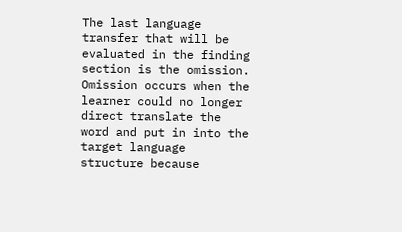The last language transfer that will be evaluated in the finding section is the omission. Omission occurs when the learner could no longer direct translate the word and put in into the target language structure because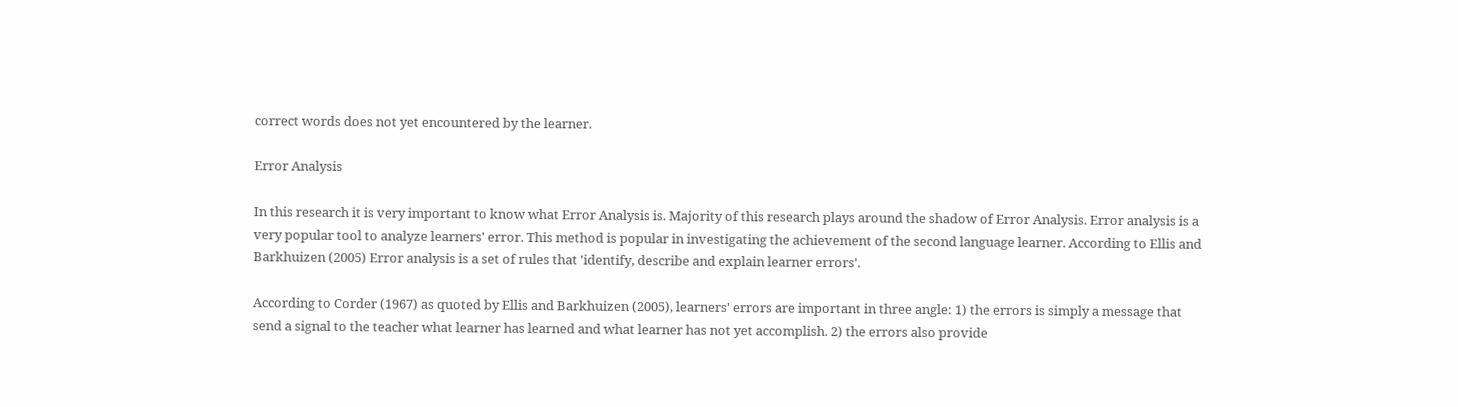correct words does not yet encountered by the learner.

Error Analysis

In this research it is very important to know what Error Analysis is. Majority of this research plays around the shadow of Error Analysis. Error analysis is a very popular tool to analyze learners' error. This method is popular in investigating the achievement of the second language learner. According to Ellis and Barkhuizen (2005) Error analysis is a set of rules that 'identify, describe and explain learner errors'.

According to Corder (1967) as quoted by Ellis and Barkhuizen (2005), learners' errors are important in three angle: 1) the errors is simply a message that send a signal to the teacher what learner has learned and what learner has not yet accomplish. 2) the errors also provide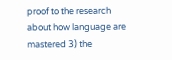proof to the research about how language are mastered 3) the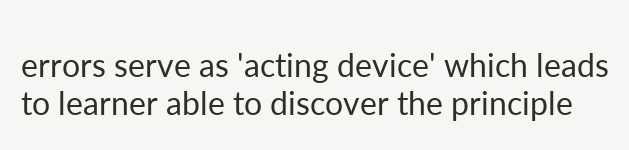errors serve as 'acting device' which leads to learner able to discover the principle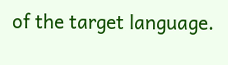of the target language.